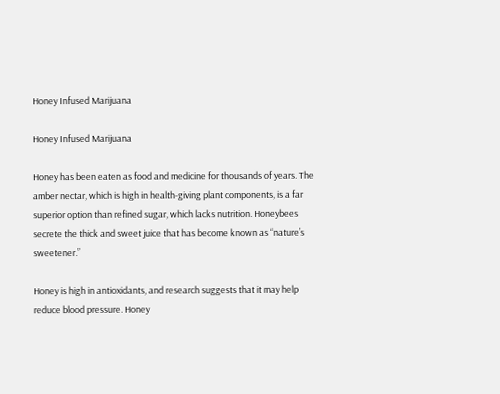Honey Infused Marijuana

Honey Infused Marijuana

Honey has been eaten as food and medicine for thousands of years. The amber nectar, which is high in health-giving plant components, is a far superior option than refined sugar, which lacks nutrition. Honeybees secrete the thick and sweet juice that has become known as “nature’s sweetener.”

Honey is high in antioxidants, and research suggests that it may help reduce blood pressure. Honey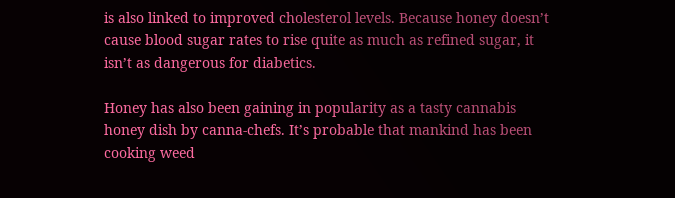is also linked to improved cholesterol levels. Because honey doesn’t cause blood sugar rates to rise quite as much as refined sugar, it isn’t as dangerous for diabetics.

Honey has also been gaining in popularity as a tasty cannabis honey dish by canna-chefs. It’s probable that mankind has been cooking weed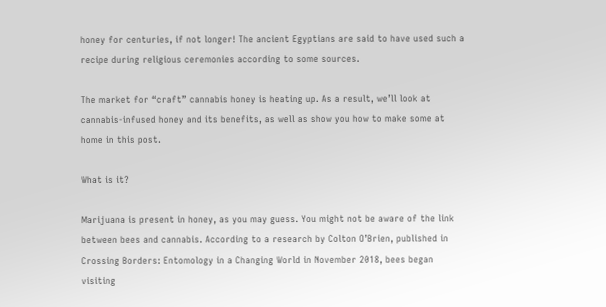honey for centuries, if not longer! The ancient Egyptians are said to have used such a recipe during religious ceremonies according to some sources.

The market for “craft” cannabis honey is heating up. As a result, we’ll look at cannabis-infused honey and its benefits, as well as show you how to make some at home in this post.

What is it?

Marijuana is present in honey, as you may guess. You might not be aware of the link between bees and cannabis. According to a research by Colton O’Brien, published in Crossing Borders: Entomology in a Changing World in November 2018, bees began visiting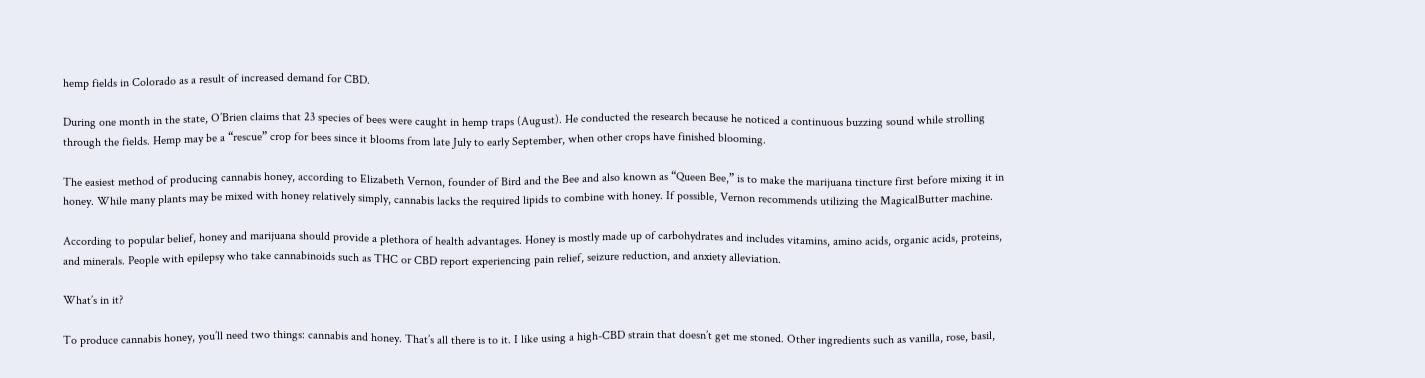hemp fields in Colorado as a result of increased demand for CBD.

During one month in the state, O’Brien claims that 23 species of bees were caught in hemp traps (August). He conducted the research because he noticed a continuous buzzing sound while strolling through the fields. Hemp may be a “rescue” crop for bees since it blooms from late July to early September, when other crops have finished blooming.

The easiest method of producing cannabis honey, according to Elizabeth Vernon, founder of Bird and the Bee and also known as “Queen Bee,” is to make the marijuana tincture first before mixing it in honey. While many plants may be mixed with honey relatively simply, cannabis lacks the required lipids to combine with honey. If possible, Vernon recommends utilizing the MagicalButter machine.

According to popular belief, honey and marijuana should provide a plethora of health advantages. Honey is mostly made up of carbohydrates and includes vitamins, amino acids, organic acids, proteins, and minerals. People with epilepsy who take cannabinoids such as THC or CBD report experiencing pain relief, seizure reduction, and anxiety alleviation.

What’s in it?

To produce cannabis honey, you’ll need two things: cannabis and honey. That’s all there is to it. I like using a high-CBD strain that doesn’t get me stoned. Other ingredients such as vanilla, rose, basil,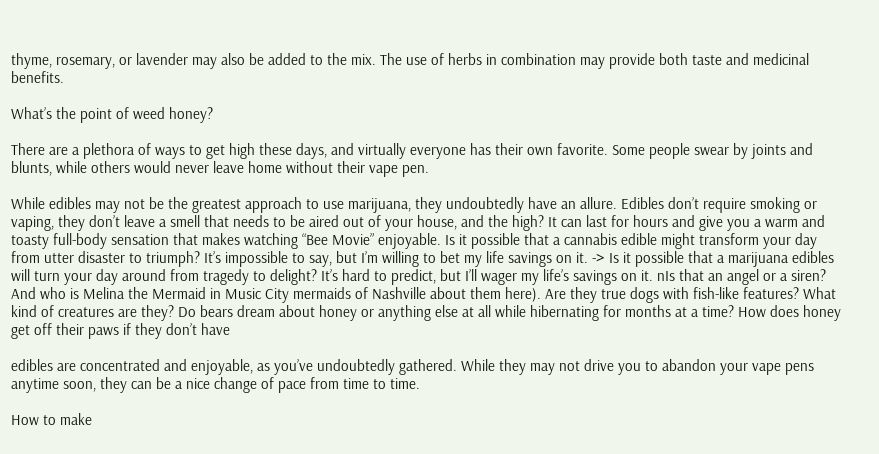thyme, rosemary, or lavender may also be added to the mix. The use of herbs in combination may provide both taste and medicinal benefits.

What’s the point of weed honey?

There are a plethora of ways to get high these days, and virtually everyone has their own favorite. Some people swear by joints and blunts, while others would never leave home without their vape pen.

While edibles may not be the greatest approach to use marijuana, they undoubtedly have an allure. Edibles don’t require smoking or vaping, they don’t leave a smell that needs to be aired out of your house, and the high? It can last for hours and give you a warm and toasty full-body sensation that makes watching “Bee Movie” enjoyable. Is it possible that a cannabis edible might transform your day from utter disaster to triumph? It’s impossible to say, but I’m willing to bet my life savings on it. -> Is it possible that a marijuana edibles will turn your day around from tragedy to delight? It’s hard to predict, but I’ll wager my life’s savings on it. nIs that an angel or a siren? And who is Melina the Mermaid in Music City mermaids of Nashville about them here). Are they true dogs with fish-like features? What kind of creatures are they? Do bears dream about honey or anything else at all while hibernating for months at a time? How does honey get off their paws if they don’t have

edibles are concentrated and enjoyable, as you’ve undoubtedly gathered. While they may not drive you to abandon your vape pens anytime soon, they can be a nice change of pace from time to time.

How to make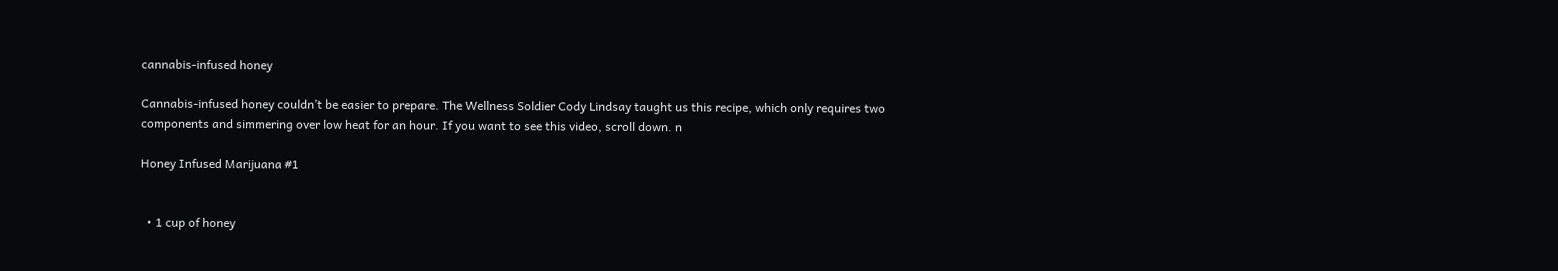cannabis-infused honey

Cannabis-infused honey couldn’t be easier to prepare. The Wellness Soldier Cody Lindsay taught us this recipe, which only requires two components and simmering over low heat for an hour. If you want to see this video, scroll down. n

Honey Infused Marijuana #1


  • 1 cup of honey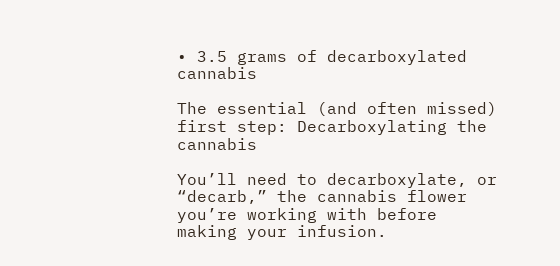• 3.5 grams of decarboxylated cannabis

The essential (and often missed) first step: Decarboxylating the cannabis

You’ll need to decarboxylate, or “decarb,” the cannabis flower you’re working with before making your infusion.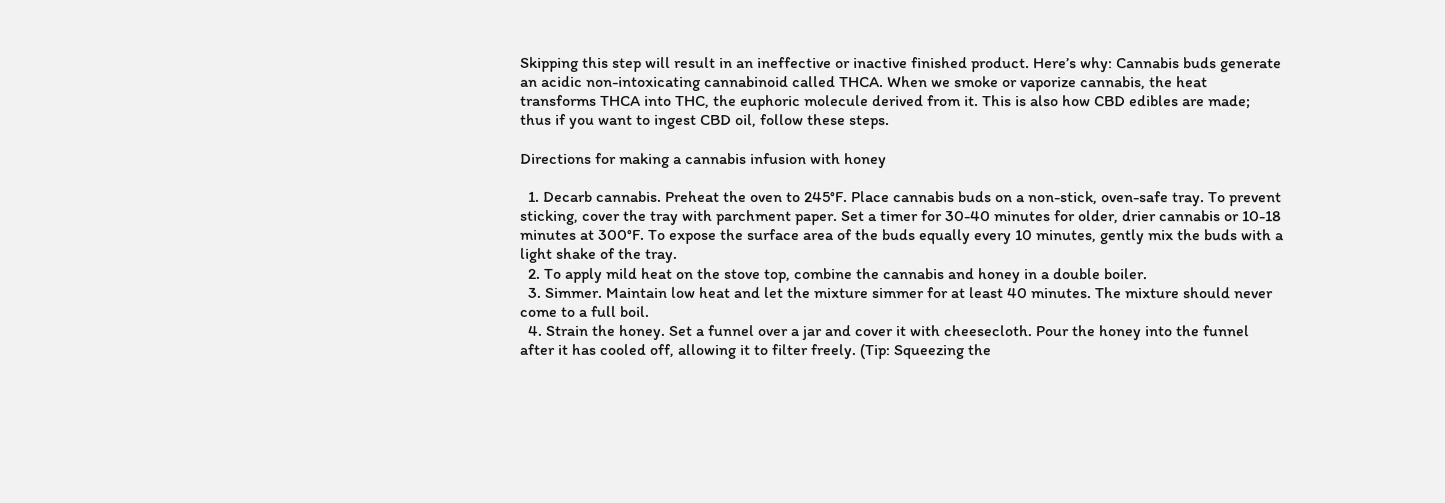Skipping this step will result in an ineffective or inactive finished product. Here’s why: Cannabis buds generate an acidic non-intoxicating cannabinoid called THCA. When we smoke or vaporize cannabis, the heat transforms THCA into THC, the euphoric molecule derived from it. This is also how CBD edibles are made; thus if you want to ingest CBD oil, follow these steps.

Directions for making a cannabis infusion with honey

  1. Decarb cannabis. Preheat the oven to 245°F. Place cannabis buds on a non-stick, oven-safe tray. To prevent sticking, cover the tray with parchment paper. Set a timer for 30-40 minutes for older, drier cannabis or 10-18 minutes at 300°F. To expose the surface area of the buds equally every 10 minutes, gently mix the buds with a light shake of the tray.
  2. To apply mild heat on the stove top, combine the cannabis and honey in a double boiler.
  3. Simmer. Maintain low heat and let the mixture simmer for at least 40 minutes. The mixture should never come to a full boil.
  4. Strain the honey. Set a funnel over a jar and cover it with cheesecloth. Pour the honey into the funnel after it has cooled off, allowing it to filter freely. (Tip: Squeezing the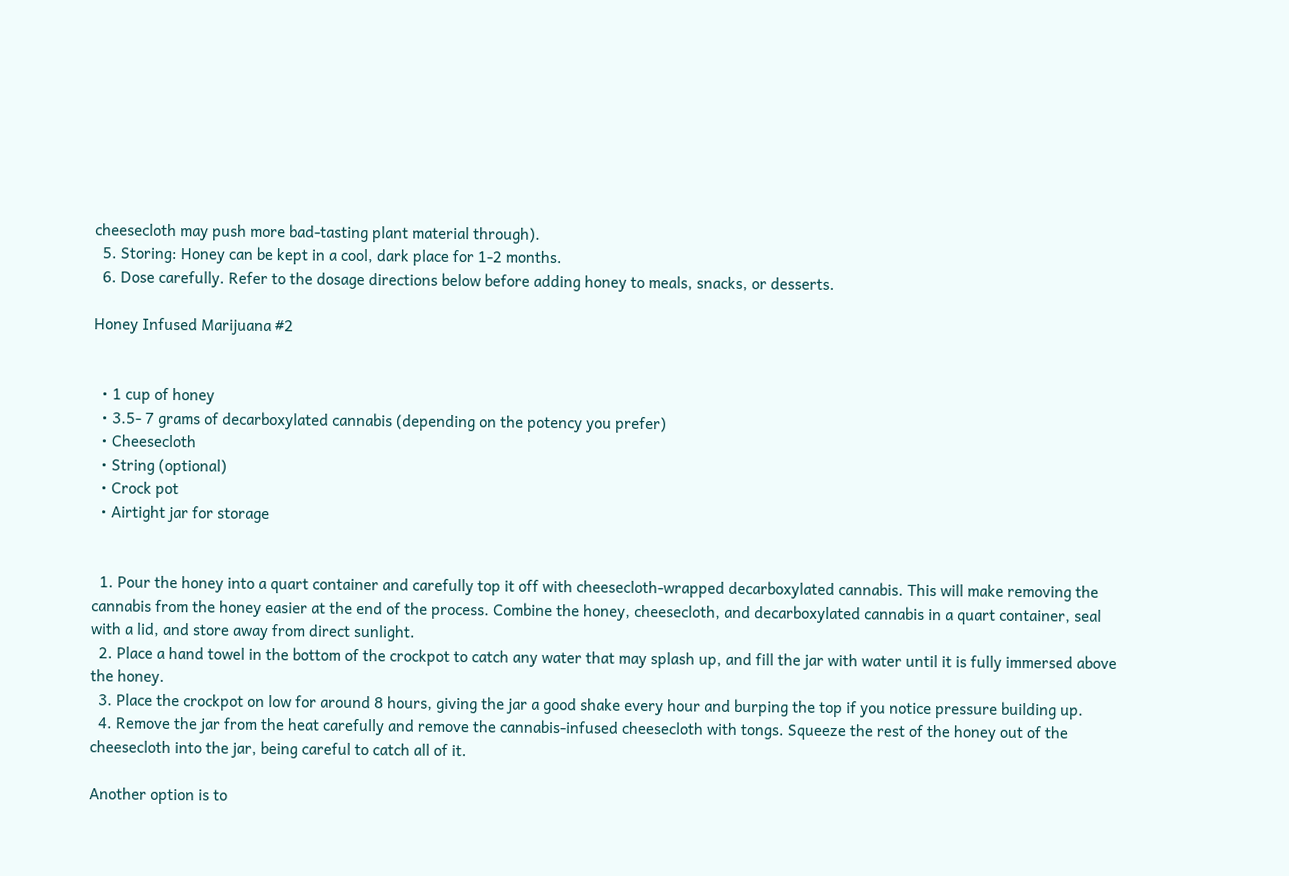cheesecloth may push more bad-tasting plant material through).
  5. Storing: Honey can be kept in a cool, dark place for 1-2 months.
  6. Dose carefully. Refer to the dosage directions below before adding honey to meals, snacks, or desserts.

Honey Infused Marijuana #2


  • 1 cup of honey
  • 3.5- 7 grams of decarboxylated cannabis (depending on the potency you prefer)
  • Cheesecloth
  • String (optional)
  • Crock pot
  • Airtight jar for storage


  1. Pour the honey into a quart container and carefully top it off with cheesecloth-wrapped decarboxylated cannabis. This will make removing the cannabis from the honey easier at the end of the process. Combine the honey, cheesecloth, and decarboxylated cannabis in a quart container, seal with a lid, and store away from direct sunlight.
  2. Place a hand towel in the bottom of the crockpot to catch any water that may splash up, and fill the jar with water until it is fully immersed above the honey.
  3. Place the crockpot on low for around 8 hours, giving the jar a good shake every hour and burping the top if you notice pressure building up.
  4. Remove the jar from the heat carefully and remove the cannabis-infused cheesecloth with tongs. Squeeze the rest of the honey out of the cheesecloth into the jar, being careful to catch all of it.

Another option is to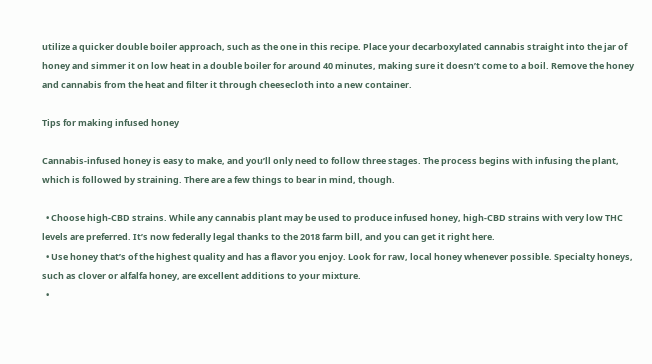utilize a quicker double boiler approach, such as the one in this recipe. Place your decarboxylated cannabis straight into the jar of honey and simmer it on low heat in a double boiler for around 40 minutes, making sure it doesn’t come to a boil. Remove the honey and cannabis from the heat and filter it through cheesecloth into a new container.

Tips for making infused honey

Cannabis-infused honey is easy to make, and you’ll only need to follow three stages. The process begins with infusing the plant, which is followed by straining. There are a few things to bear in mind, though.

  • Choose high-CBD strains. While any cannabis plant may be used to produce infused honey, high-CBD strains with very low THC levels are preferred. It’s now federally legal thanks to the 2018 farm bill, and you can get it right here.
  • Use honey that’s of the highest quality and has a flavor you enjoy. Look for raw, local honey whenever possible. Specialty honeys, such as clover or alfalfa honey, are excellent additions to your mixture.
  •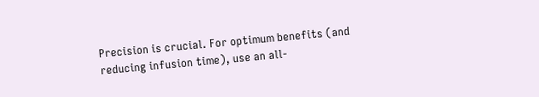Precision is crucial. For optimum benefits (and reducing infusion time), use an all-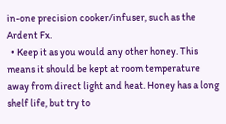in-one precision cooker/infuser, such as the Ardent Fx.
  • Keep it as you would any other honey. This means it should be kept at room temperature away from direct light and heat. Honey has a long shelf life, but try to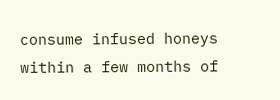consume infused honeys within a few months of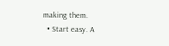making them.
  • Start easy. A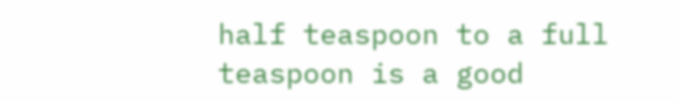half teaspoon to a full teaspoon is a good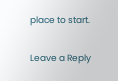place to start.

Leave a Reply